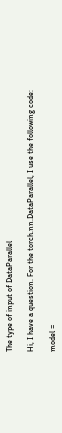The type of input of DataParallel

Hi, I have a question. For the torch.nn.DataParallel, I use the following code:

model =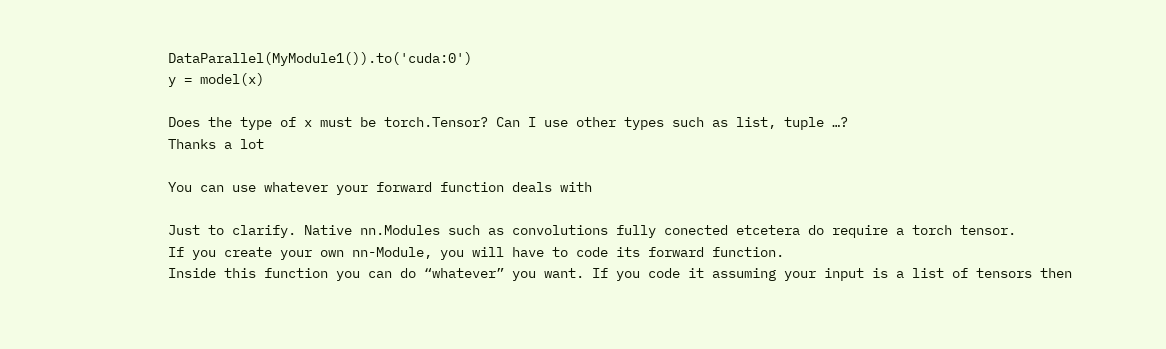DataParallel(MyModule1()).to('cuda:0')
y = model(x)

Does the type of x must be torch.Tensor? Can I use other types such as list, tuple …?
Thanks a lot

You can use whatever your forward function deals with

Just to clarify. Native nn.Modules such as convolutions fully conected etcetera do require a torch tensor.
If you create your own nn-Module, you will have to code its forward function.
Inside this function you can do “whatever” you want. If you code it assuming your input is a list of tensors then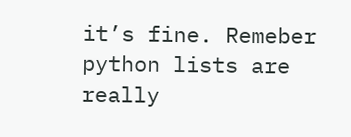it’s fine. Remeber python lists are really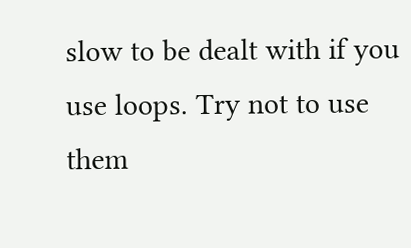slow to be dealt with if you use loops. Try not to use them